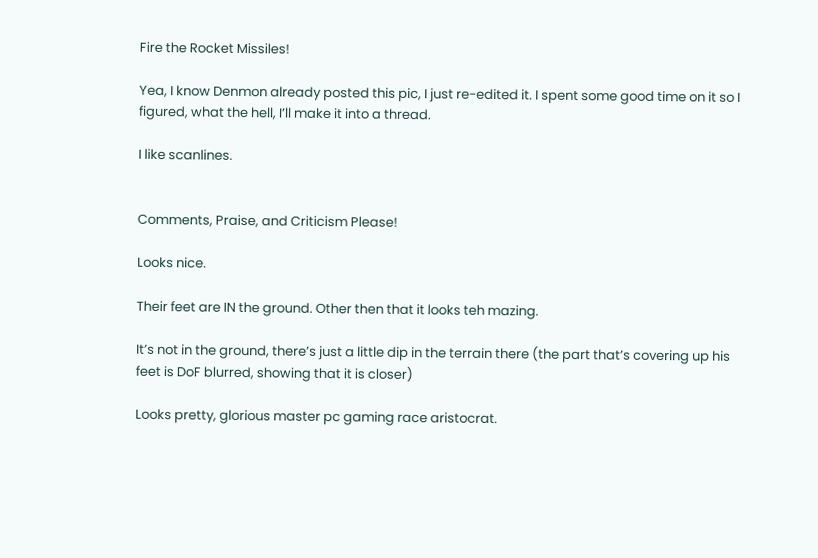Fire the Rocket Missiles!

Yea, I know Denmon already posted this pic, I just re-edited it. I spent some good time on it so I figured, what the hell, I’ll make it into a thread.

I like scanlines.


Comments, Praise, and Criticism Please!

Looks nice.

Their feet are IN the ground. Other then that it looks teh mazing.

It’s not in the ground, there’s just a little dip in the terrain there (the part that’s covering up his feet is DoF blurred, showing that it is closer)

Looks pretty, glorious master pc gaming race aristocrat.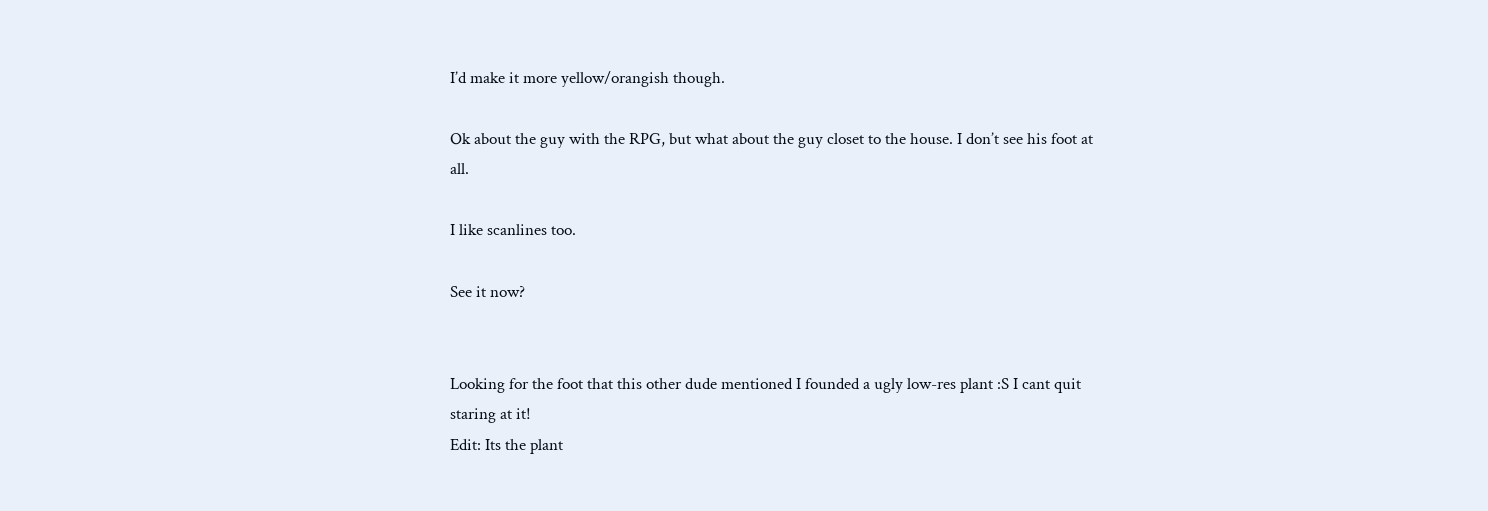I’d make it more yellow/orangish though.

Ok about the guy with the RPG, but what about the guy closet to the house. I don’t see his foot at all.

I like scanlines too.

See it now?


Looking for the foot that this other dude mentioned I founded a ugly low-res plant :S I cant quit staring at it!
Edit: Its the plant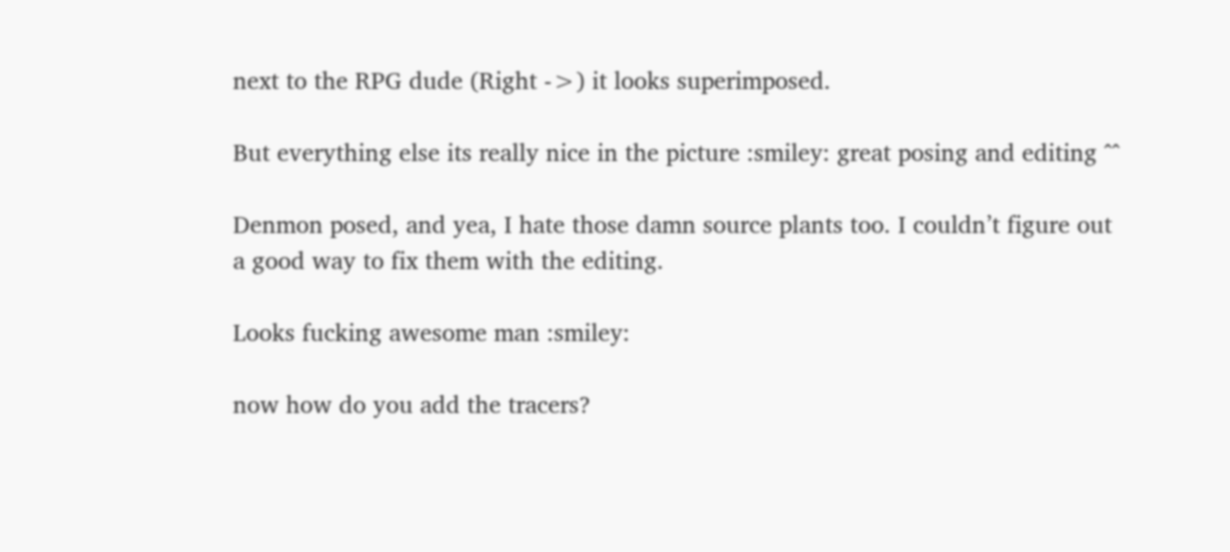next to the RPG dude (Right ->) it looks superimposed.

But everything else its really nice in the picture :smiley: great posing and editing ^^

Denmon posed, and yea, I hate those damn source plants too. I couldn’t figure out a good way to fix them with the editing.

Looks fucking awesome man :smiley:

now how do you add the tracers?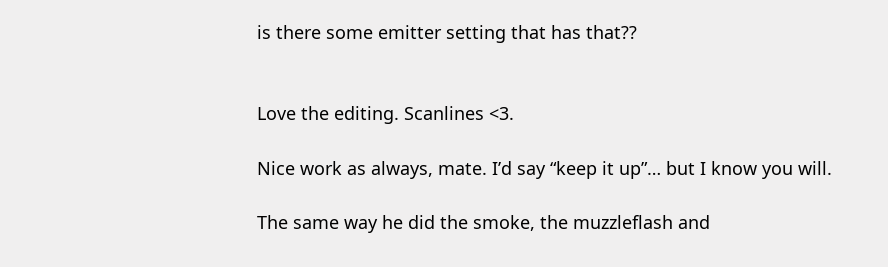is there some emitter setting that has that??


Love the editing. Scanlines <3.

Nice work as always, mate. I’d say “keep it up”… but I know you will.

The same way he did the smoke, the muzzleflash and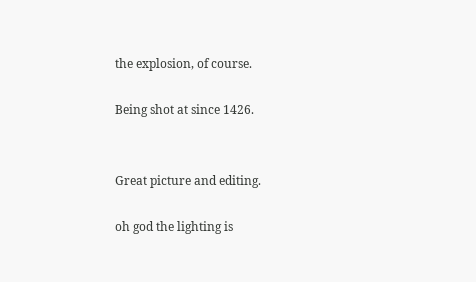the explosion, of course.

Being shot at since 1426.


Great picture and editing.

oh god the lighting is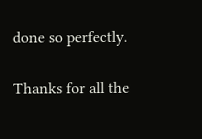done so perfectly.

Thanks for all the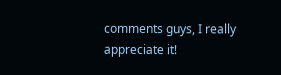comments guys, I really appreciate it!